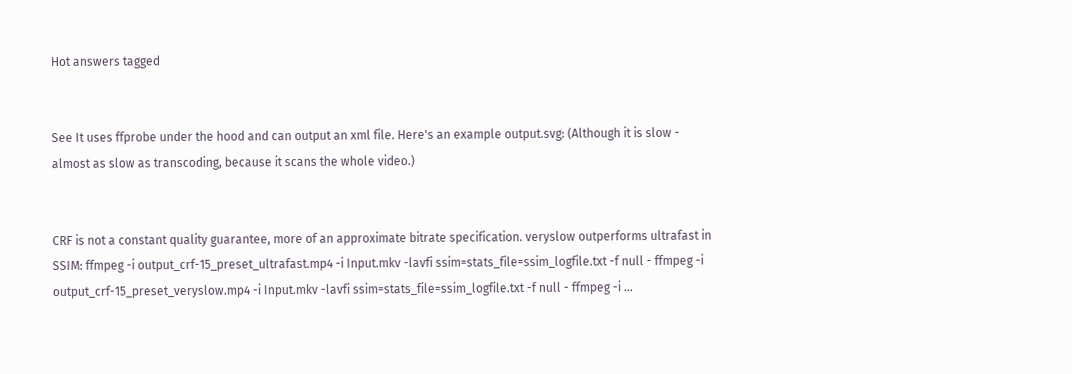Hot answers tagged


See It uses ffprobe under the hood and can output an xml file. Here's an example output.svg: (Although it is slow - almost as slow as transcoding, because it scans the whole video.)


CRF is not a constant quality guarantee, more of an approximate bitrate specification. veryslow outperforms ultrafast in SSIM: ffmpeg -i output_crf-15_preset_ultrafast.mp4 -i Input.mkv -lavfi ssim=stats_file=ssim_logfile.txt -f null - ffmpeg -i output_crf-15_preset_veryslow.mp4 -i Input.mkv -lavfi ssim=stats_file=ssim_logfile.txt -f null - ffmpeg -i ...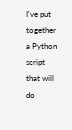I've put together a Python script that will do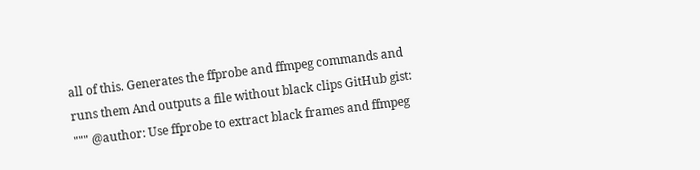all of this. Generates the ffprobe and ffmpeg commands and runs them And outputs a file without black clips GitHub gist: """ @author: Use ffprobe to extract black frames and ffmpeg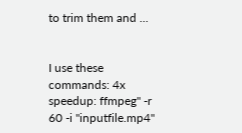to trim them and ...


I use these commands: 4x speedup: ffmpeg" -r 60 -i "inputfile.mp4"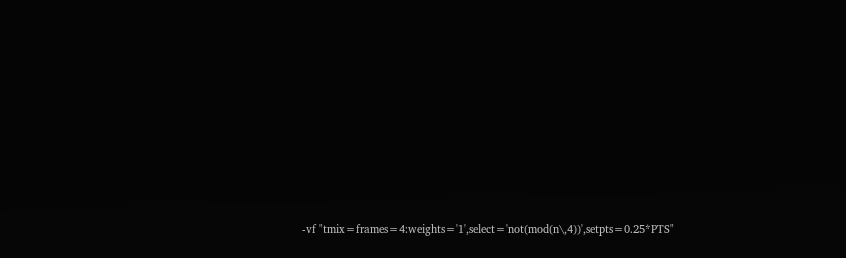-vf "tmix=frames=4:weights='1',select='not(mod(n\,4))',setpts=0.25*PTS"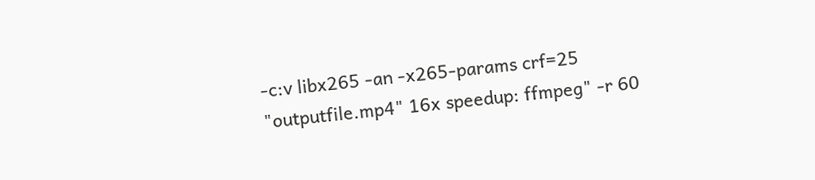-c:v libx265 -an -x265-params crf=25 "outputfile.mp4" 16x speedup: ffmpeg" -r 60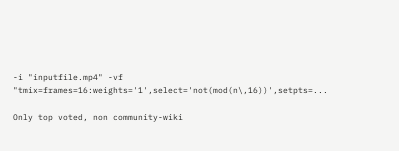-i "inputfile.mp4" -vf "tmix=frames=16:weights='1',select='not(mod(n\,16))',setpts=...

Only top voted, non community-wiki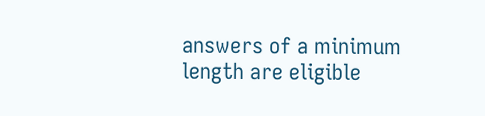answers of a minimum length are eligible